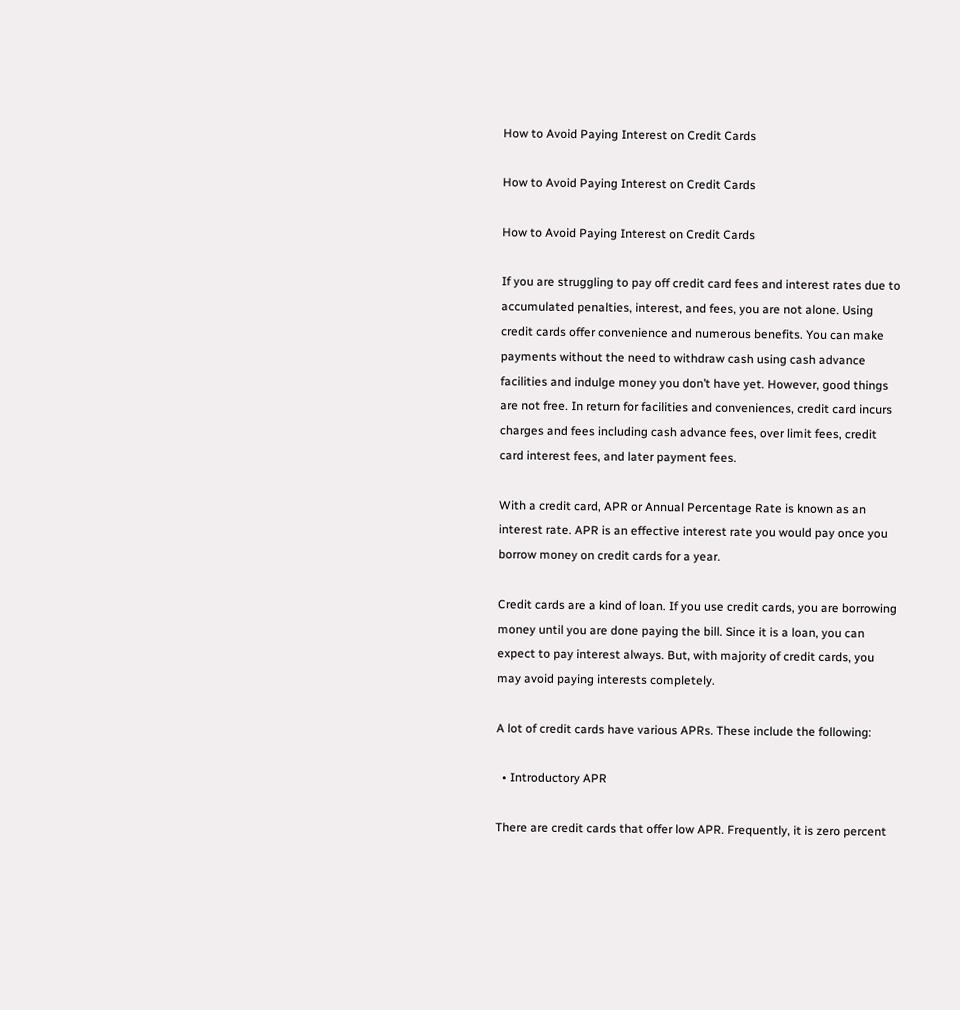How to Avoid Paying Interest on Credit Cards

How to Avoid Paying Interest on Credit Cards

How to Avoid Paying Interest on Credit Cards

If you are struggling to pay off credit card fees and interest rates due to accumulated penalties, interest, and fees, you are not alone. Using credit cards offer convenience and numerous benefits. You can make payments without the need to withdraw cash using cash advance facilities and indulge money you don’t have yet. However, good things are not free. In return for facilities and conveniences, credit card incurs charges and fees including cash advance fees, over limit fees, credit card interest fees, and later payment fees.

With a credit card, APR or Annual Percentage Rate is known as an interest rate. APR is an effective interest rate you would pay once you borrow money on credit cards for a year.

Credit cards are a kind of loan. If you use credit cards, you are borrowing money until you are done paying the bill. Since it is a loan, you can expect to pay interest always. But, with majority of credit cards, you may avoid paying interests completely.

A lot of credit cards have various APRs. These include the following:

  • Introductory APR

There are credit cards that offer low APR. Frequently, it is zero percent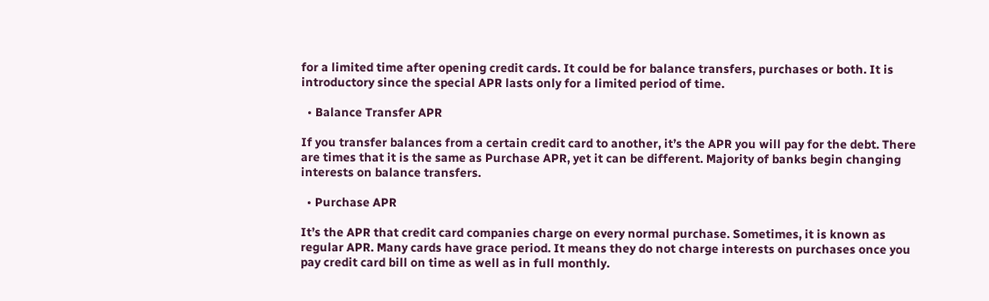for a limited time after opening credit cards. It could be for balance transfers, purchases or both. It is introductory since the special APR lasts only for a limited period of time.

  • Balance Transfer APR

If you transfer balances from a certain credit card to another, it’s the APR you will pay for the debt. There are times that it is the same as Purchase APR, yet it can be different. Majority of banks begin changing interests on balance transfers.

  • Purchase APR

It’s the APR that credit card companies charge on every normal purchase. Sometimes, it is known as regular APR. Many cards have grace period. It means they do not charge interests on purchases once you pay credit card bill on time as well as in full monthly.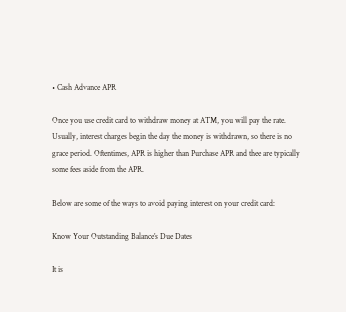• Cash Advance APR

Once you use credit card to withdraw money at ATM, you will pay the rate. Usually, interest charges begin the day the money is withdrawn, so there is no grace period. Oftentimes, APR is higher than Purchase APR and thee are typically some fees aside from the APR.

Below are some of the ways to avoid paying interest on your credit card:

Know Your Outstanding Balance’s Due Dates

It is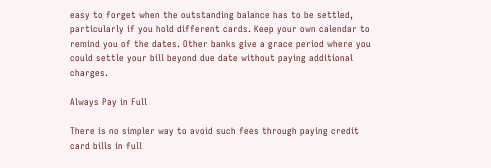easy to forget when the outstanding balance has to be settled, particularly if you hold different cards. Keep your own calendar to remind you of the dates. Other banks give a grace period where you could settle your bill beyond due date without paying additional charges.

Always Pay in Full

There is no simpler way to avoid such fees through paying credit card bills in full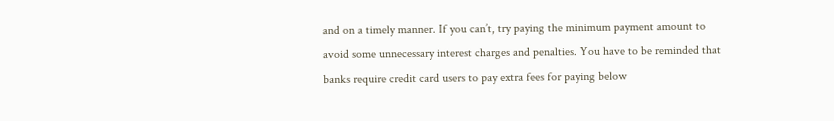and on a timely manner. If you can’t, try paying the minimum payment amount to avoid some unnecessary interest charges and penalties. You have to be reminded that banks require credit card users to pay extra fees for paying below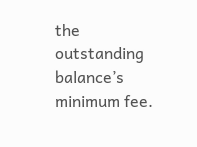the outstanding balance’s minimum fee.